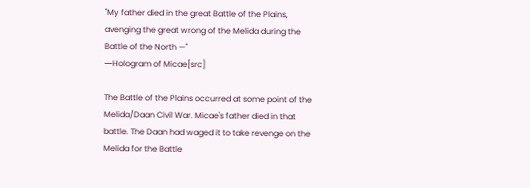"My father died in the great Battle of the Plains, avenging the great wrong of the Melida during the Battle of the North —"
―Hologram of Micae[src]

The Battle of the Plains occurred at some point of the Melida/Daan Civil War. Micae's father died in that battle. The Daan had waged it to take revenge on the Melida for the Battle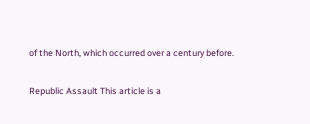of the North, which occurred over a century before.

Republic Assault This article is a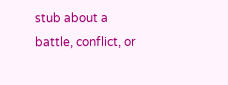stub about a battle, conflict, or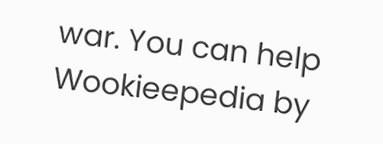war. You can help Wookieepedia by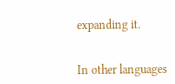expanding it.


In other languages